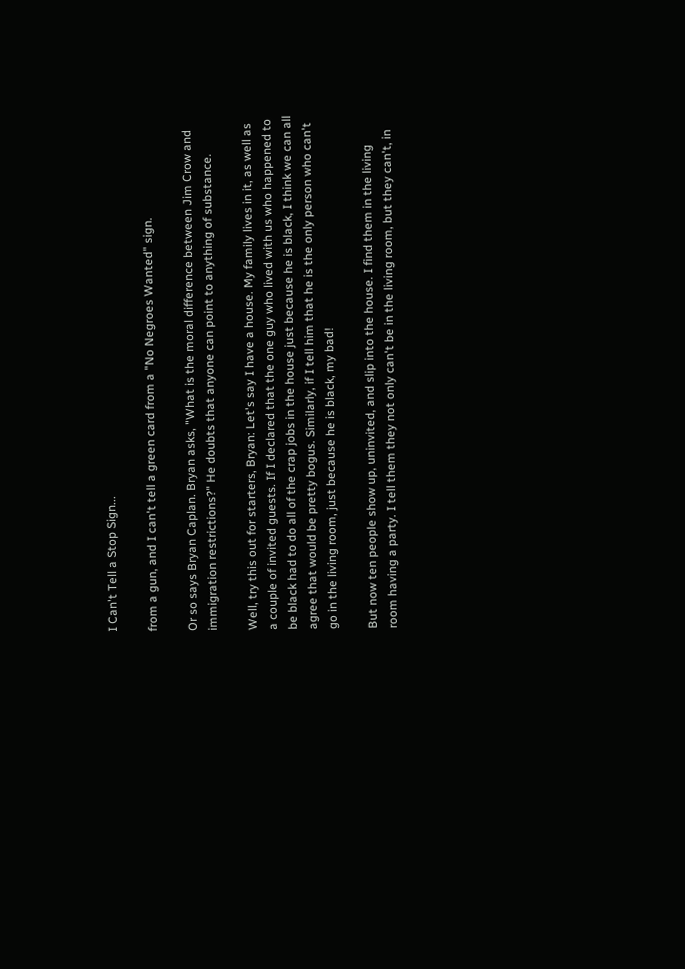I Can't Tell a Stop Sign...

from a gun, and I can't tell a green card from a "No Negroes Wanted" sign.

Or so says Bryan Caplan. Bryan asks, "What is the moral difference between Jim Crow and immigration restrictions?" He doubts that anyone can point to anything of substance.

Well, try this out for starters, Bryan: Let's say I have a house. My family lives in it, as well as a couple of invited guests. If I declared that the one guy who lived with us who happened to be black had to do all of the crap jobs in the house just because he is black, I think we can all agree that would be pretty bogus. Similarly, if I tell him that he is the only person who can't go in the living room, just because he is black, my bad!

But now ten people show up, uninvited, and slip into the house. I find them in the living room having a party. I tell them they not only can't be in the living room, but they can't, in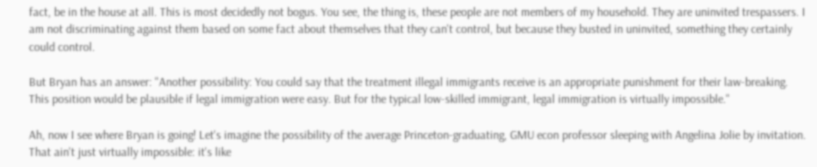fact, be in the house at all. This is most decidedly not bogus. You see, the thing is, these people are not members of my household. They are uninvited trespassers. I am not discriminating against them based on some fact about themselves that they can't control, but because they busted in uninvited, something they certainly could control.

But Bryan has an answer: "Another possibility: You could say that the treatment illegal immigrants receive is an appropriate punishment for their law-breaking.  This position would be plausible if legal immigration were easy. But for the typical low-skilled immigrant, legal immigration is virtually impossible."

Ah, now I see where Bryan is going! Let's imagine the possibility of the average Princeton-graduating, GMU econ professor sleeping with Angelina Jolie by invitation. That ain't just virtually impossible: it's like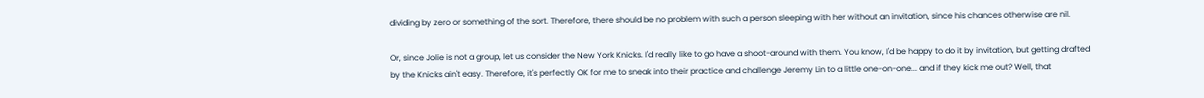dividing by zero or something of the sort. Therefore, there should be no problem with such a person sleeping with her without an invitation, since his chances otherwise are nil.

Or, since Jolie is not a group, let us consider the New York Knicks. I'd really like to go have a shoot-around with them. You know, I'd be happy to do it by invitation, but getting drafted by the Knicks ain't easy. Therefore, it's perfectly OK for me to sneak into their practice and challenge Jeremy Lin to a little one-on-one... and if they kick me out? Well, that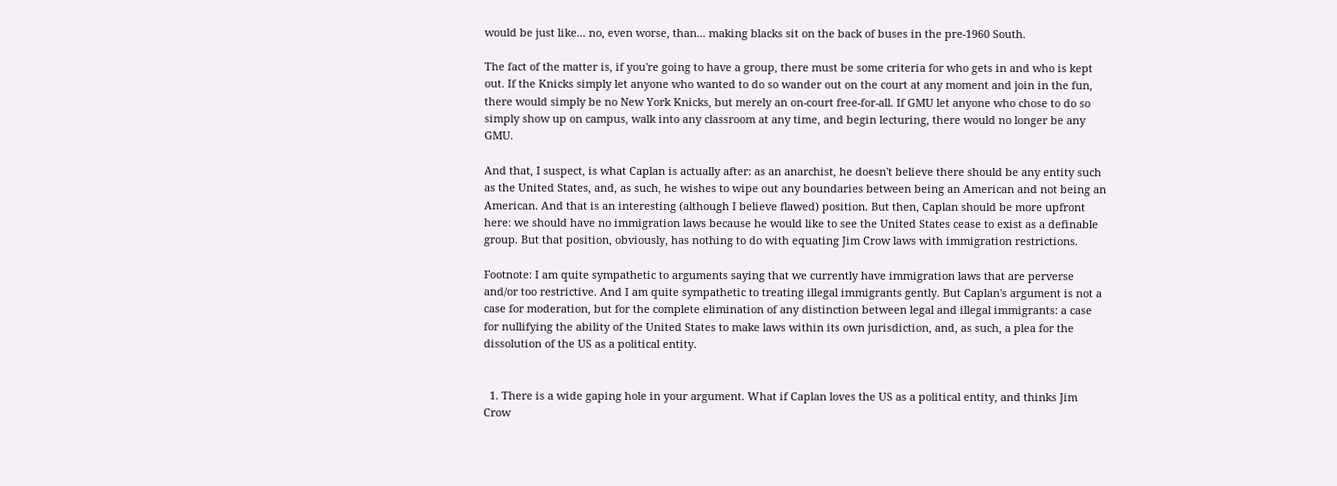would be just like... no, even worse, than... making blacks sit on the back of buses in the pre-1960 South.

The fact of the matter is, if you're going to have a group, there must be some criteria for who gets in and who is kept out. If the Knicks simply let anyone who wanted to do so wander out on the court at any moment and join in the fun, there would simply be no New York Knicks, but merely an on-court free-for-all. If GMU let anyone who chose to do so simply show up on campus, walk into any classroom at any time, and begin lecturing, there would no longer be any GMU.

And that, I suspect, is what Caplan is actually after: as an anarchist, he doesn't believe there should be any entity such as the United States, and, as such, he wishes to wipe out any boundaries between being an American and not being an American. And that is an interesting (although I believe flawed) position. But then, Caplan should be more upfront here: we should have no immigration laws because he would like to see the United States cease to exist as a definable group. But that position, obviously, has nothing to do with equating Jim Crow laws with immigration restrictions.

Footnote: I am quite sympathetic to arguments saying that we currently have immigration laws that are perverse and/or too restrictive. And I am quite sympathetic to treating illegal immigrants gently. But Caplan's argument is not a case for moderation, but for the complete elimination of any distinction between legal and illegal immigrants: a case for nullifying the ability of the United States to make laws within its own jurisdiction, and, as such, a plea for the dissolution of the US as a political entity.


  1. There is a wide gaping hole in your argument. What if Caplan loves the US as a political entity, and thinks Jim Crow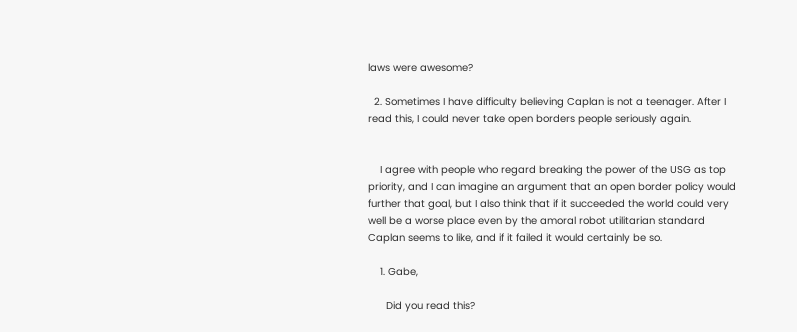laws were awesome?

  2. Sometimes I have difficulty believing Caplan is not a teenager. After I read this, I could never take open borders people seriously again.


    I agree with people who regard breaking the power of the USG as top priority, and I can imagine an argument that an open border policy would further that goal, but I also think that if it succeeded the world could very well be a worse place even by the amoral robot utilitarian standard Caplan seems to like, and if it failed it would certainly be so.

    1. Gabe,

      Did you read this?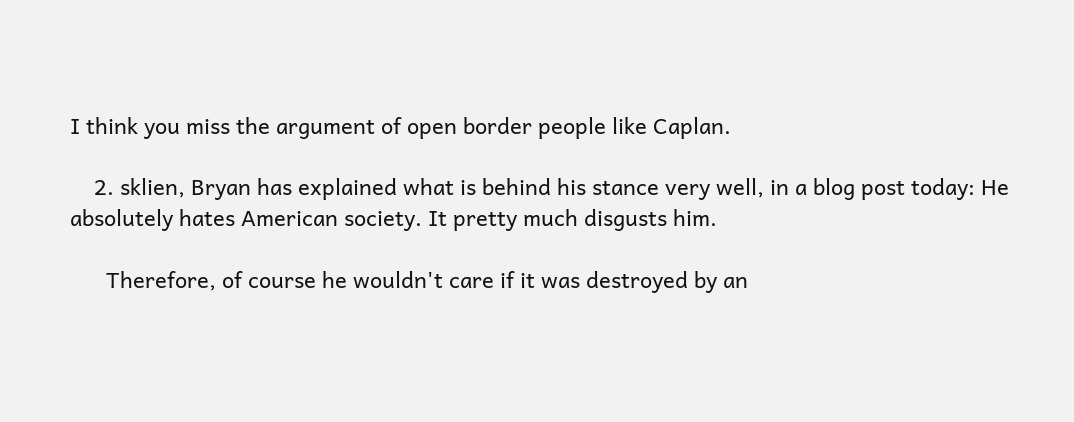I think you miss the argument of open border people like Caplan.

    2. sklien, Bryan has explained what is behind his stance very well, in a blog post today: He absolutely hates American society. It pretty much disgusts him.

      Therefore, of course he wouldn't care if it was destroyed by an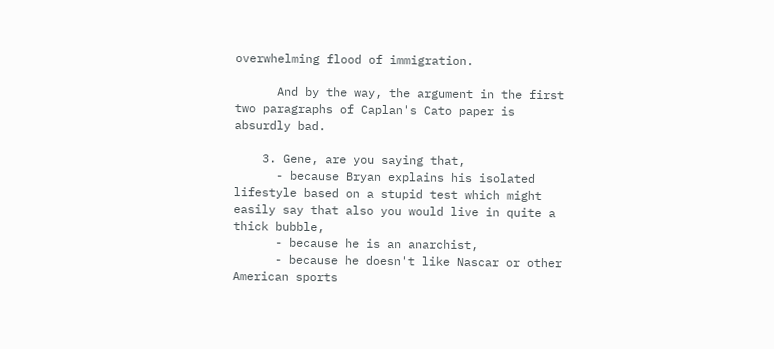overwhelming flood of immigration.

      And by the way, the argument in the first two paragraphs of Caplan's Cato paper is absurdly bad.

    3. Gene, are you saying that,
      - because Bryan explains his isolated lifestyle based on a stupid test which might easily say that also you would live in quite a thick bubble,
      - because he is an anarchist,
      - because he doesn't like Nascar or other American sports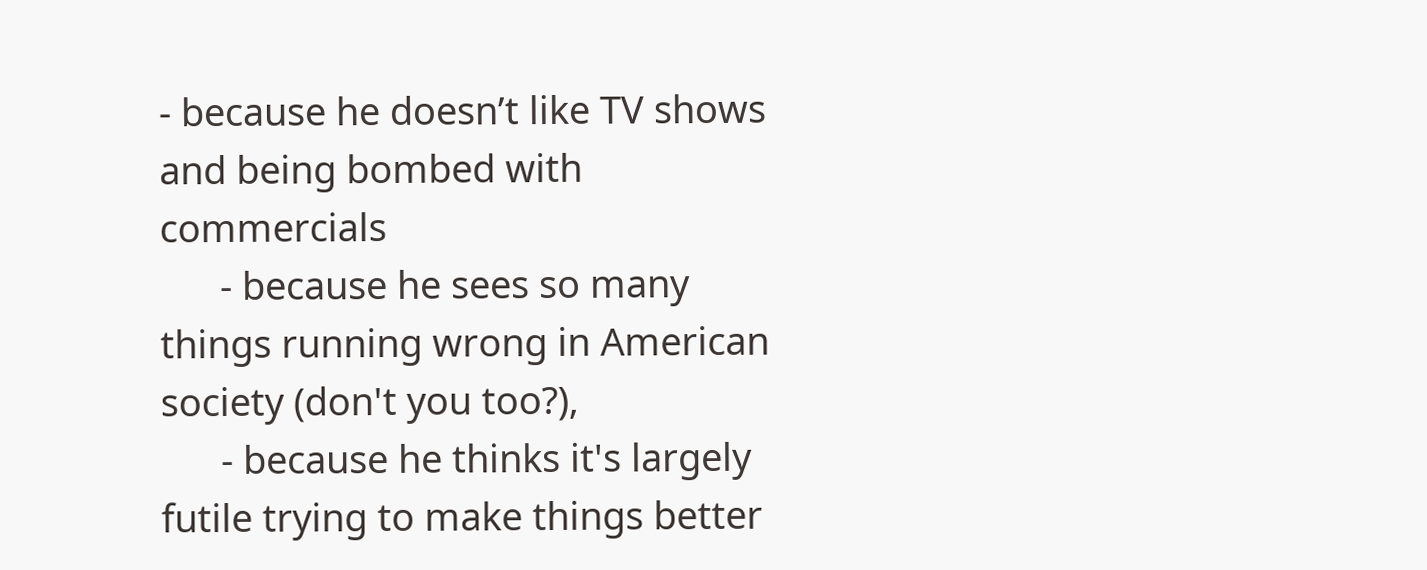- because he doesn’t like TV shows and being bombed with commercials
      - because he sees so many things running wrong in American society (don't you too?),
      - because he thinks it's largely futile trying to make things better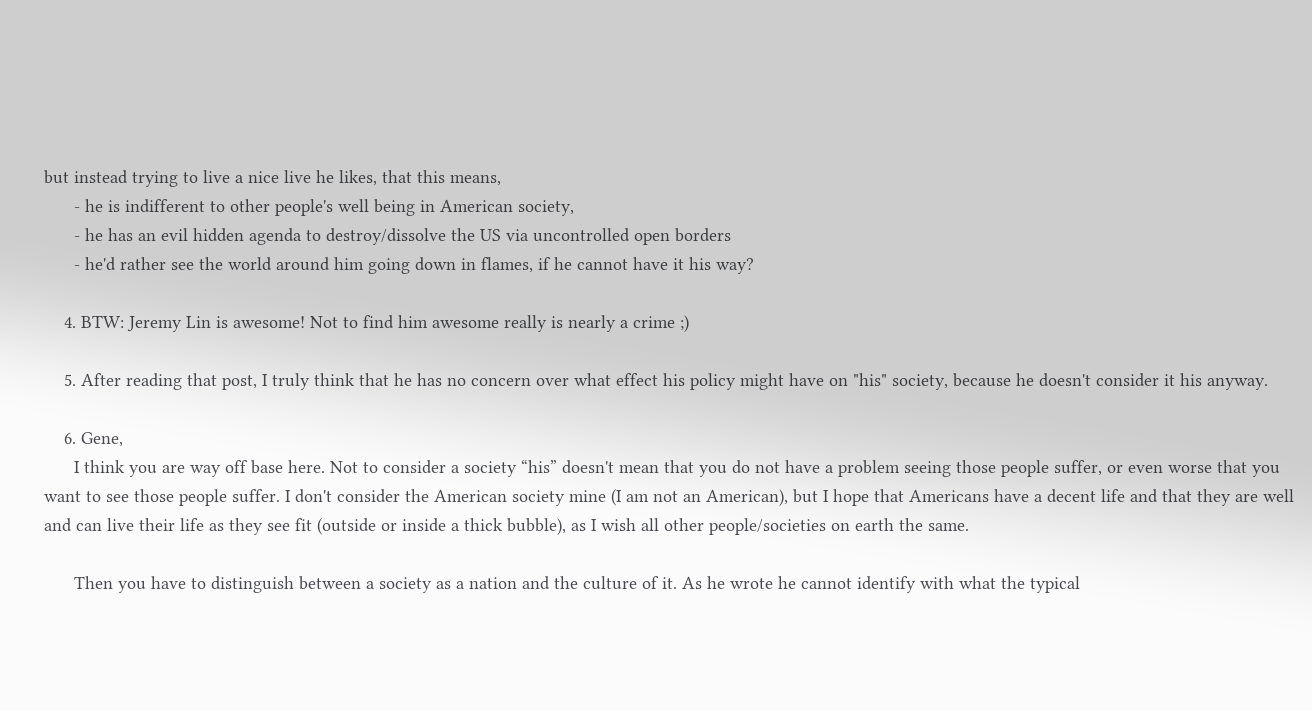but instead trying to live a nice live he likes, that this means,
      - he is indifferent to other people's well being in American society,
      - he has an evil hidden agenda to destroy/dissolve the US via uncontrolled open borders
      - he'd rather see the world around him going down in flames, if he cannot have it his way?

    4. BTW: Jeremy Lin is awesome! Not to find him awesome really is nearly a crime ;)

    5. After reading that post, I truly think that he has no concern over what effect his policy might have on "his" society, because he doesn't consider it his anyway.

    6. Gene,
      I think you are way off base here. Not to consider a society “his” doesn't mean that you do not have a problem seeing those people suffer, or even worse that you want to see those people suffer. I don't consider the American society mine (I am not an American), but I hope that Americans have a decent life and that they are well and can live their life as they see fit (outside or inside a thick bubble), as I wish all other people/societies on earth the same.

      Then you have to distinguish between a society as a nation and the culture of it. As he wrote he cannot identify with what the typical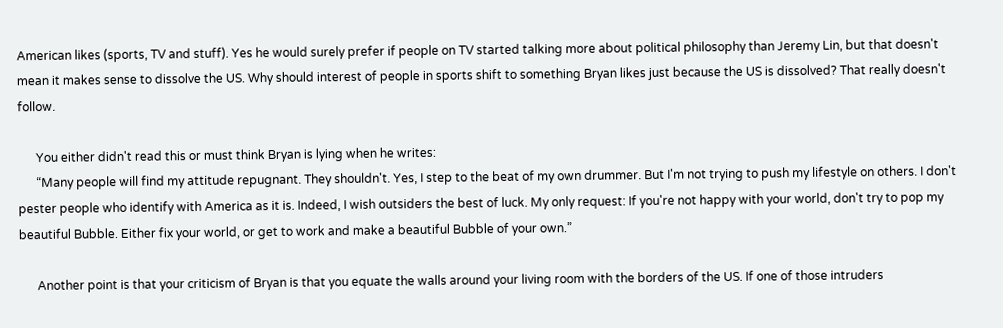American likes (sports, TV and stuff). Yes he would surely prefer if people on TV started talking more about political philosophy than Jeremy Lin, but that doesn't mean it makes sense to dissolve the US. Why should interest of people in sports shift to something Bryan likes just because the US is dissolved? That really doesn't follow.

      You either didn't read this or must think Bryan is lying when he writes:
      “Many people will find my attitude repugnant. They shouldn't. Yes, I step to the beat of my own drummer. But I'm not trying to push my lifestyle on others. I don't pester people who identify with America as it is. Indeed, I wish outsiders the best of luck. My only request: If you're not happy with your world, don't try to pop my beautiful Bubble. Either fix your world, or get to work and make a beautiful Bubble of your own.”

      Another point is that your criticism of Bryan is that you equate the walls around your living room with the borders of the US. If one of those intruders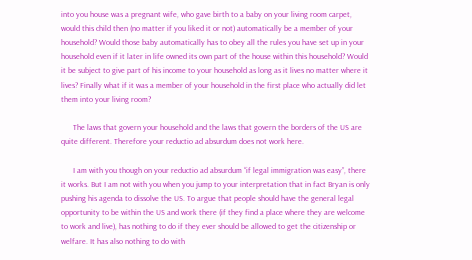into you house was a pregnant wife, who gave birth to a baby on your living room carpet, would this child then (no matter if you liked it or not) automatically be a member of your household? Would those baby automatically has to obey all the rules you have set up in your household even if it later in life owned its own part of the house within this household? Would it be subject to give part of his income to your household as long as it lives no matter where it lives? Finally what if it was a member of your household in the first place who actually did let them into your living room?

      The laws that govern your household and the laws that govern the borders of the US are quite different. Therefore your reductio ad absurdum does not work here.

      I am with you though on your reductio ad absurdum “if legal immigration was easy”, there it works. But I am not with you when you jump to your interpretation that in fact Bryan is only pushing his agenda to dissolve the US. To argue that people should have the general legal opportunity to be within the US and work there (if they find a place where they are welcome to work and live), has nothing to do if they ever should be allowed to get the citizenship or welfare. It has also nothing to do with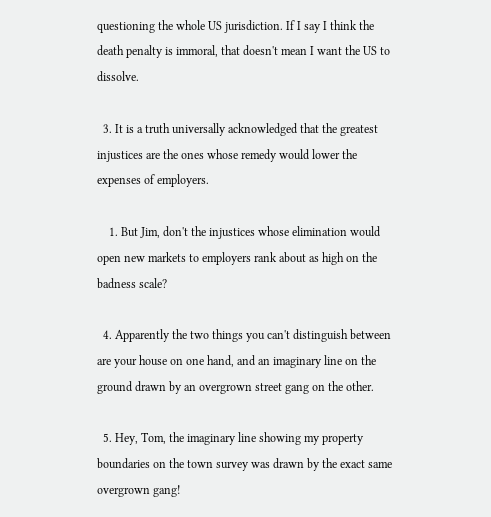questioning the whole US jurisdiction. If I say I think the death penalty is immoral, that doesn't mean I want the US to dissolve.

  3. It is a truth universally acknowledged that the greatest injustices are the ones whose remedy would lower the expenses of employers.

    1. But Jim, don't the injustices whose elimination would open new markets to employers rank about as high on the badness scale?

  4. Apparently the two things you can't distinguish between are your house on one hand, and an imaginary line on the ground drawn by an overgrown street gang on the other.

  5. Hey, Tom, the imaginary line showing my property boundaries on the town survey was drawn by the exact same overgrown gang!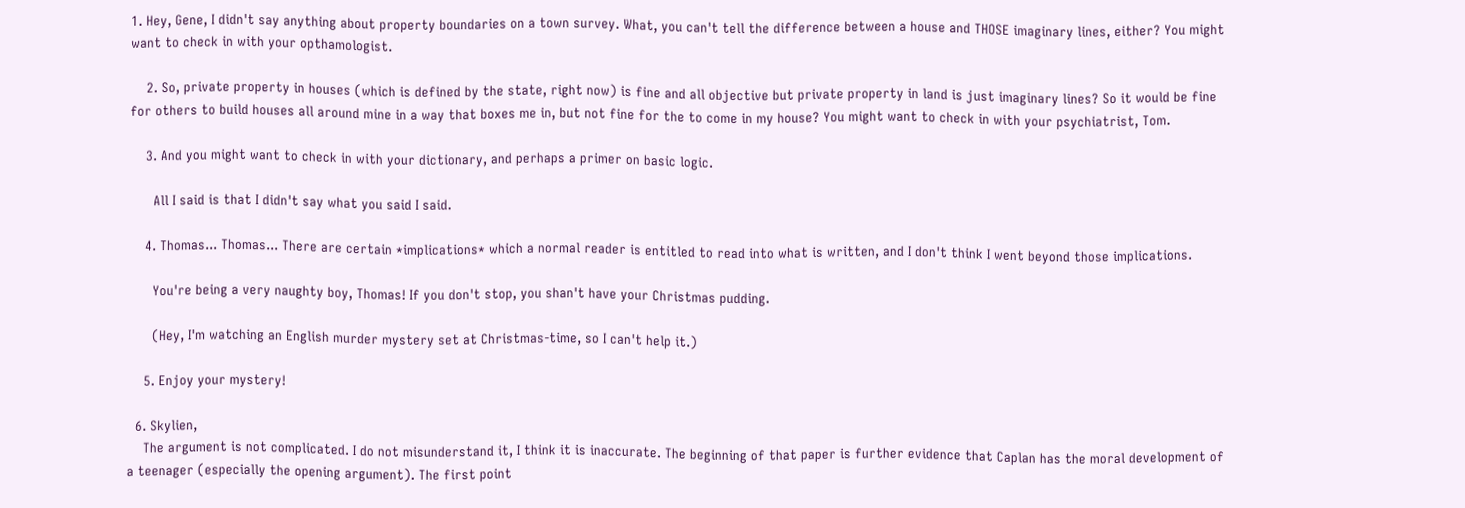1. Hey, Gene, I didn't say anything about property boundaries on a town survey. What, you can't tell the difference between a house and THOSE imaginary lines, either? You might want to check in with your opthamologist.

    2. So, private property in houses (which is defined by the state, right now) is fine and all objective but private property in land is just imaginary lines? So it would be fine for others to build houses all around mine in a way that boxes me in, but not fine for the to come in my house? You might want to check in with your psychiatrist, Tom.

    3. And you might want to check in with your dictionary, and perhaps a primer on basic logic.

      All I said is that I didn't say what you said I said.

    4. Thomas... Thomas... There are certain *implications* which a normal reader is entitled to read into what is written, and I don't think I went beyond those implications.

      You're being a very naughty boy, Thomas! If you don't stop, you shan't have your Christmas pudding.

      (Hey, I'm watching an English murder mystery set at Christmas-time, so I can't help it.)

    5. Enjoy your mystery!

  6. Skylien,
    The argument is not complicated. I do not misunderstand it, I think it is inaccurate. The beginning of that paper is further evidence that Caplan has the moral development of a teenager (especially the opening argument). The first point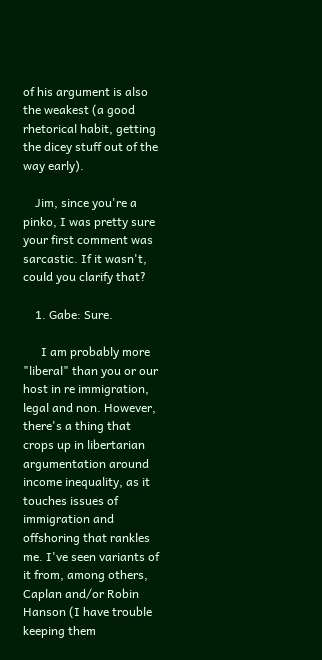of his argument is also the weakest (a good rhetorical habit, getting the dicey stuff out of the way early).

    Jim, since you're a pinko, I was pretty sure your first comment was sarcastic. If it wasn't, could you clarify that?

    1. Gabe: Sure.

      I am probably more "liberal" than you or our host in re immigration, legal and non. However, there's a thing that crops up in libertarian argumentation around income inequality, as it touches issues of immigration and offshoring that rankles me. I've seen variants of it from, among others, Caplan and/or Robin Hanson (I have trouble keeping them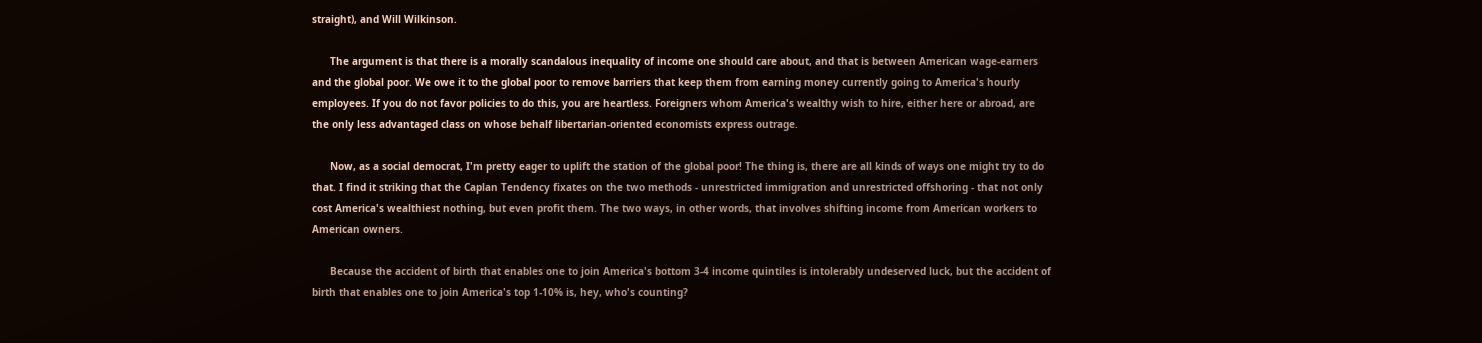straight), and Will Wilkinson.

      The argument is that there is a morally scandalous inequality of income one should care about, and that is between American wage-earners and the global poor. We owe it to the global poor to remove barriers that keep them from earning money currently going to America's hourly employees. If you do not favor policies to do this, you are heartless. Foreigners whom America's wealthy wish to hire, either here or abroad, are the only less advantaged class on whose behalf libertarian-oriented economists express outrage.

      Now, as a social democrat, I'm pretty eager to uplift the station of the global poor! The thing is, there are all kinds of ways one might try to do that. I find it striking that the Caplan Tendency fixates on the two methods - unrestricted immigration and unrestricted offshoring - that not only cost America's wealthiest nothing, but even profit them. The two ways, in other words, that involves shifting income from American workers to American owners.

      Because the accident of birth that enables one to join America's bottom 3-4 income quintiles is intolerably undeserved luck, but the accident of birth that enables one to join America's top 1-10% is, hey, who's counting?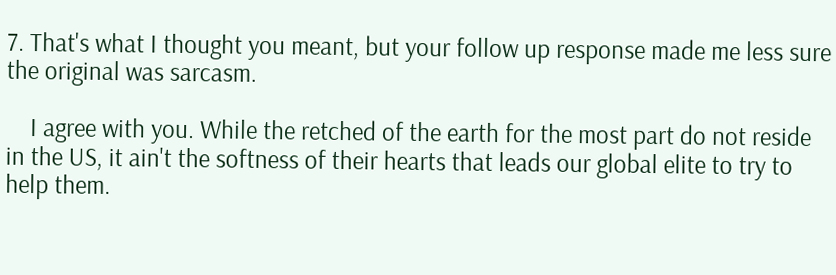7. That's what I thought you meant, but your follow up response made me less sure the original was sarcasm.

    I agree with you. While the retched of the earth for the most part do not reside in the US, it ain't the softness of their hearts that leads our global elite to try to help them.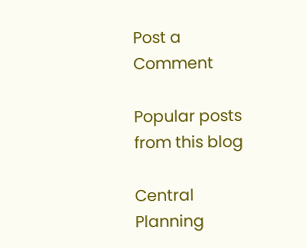Post a Comment

Popular posts from this blog

Central Planning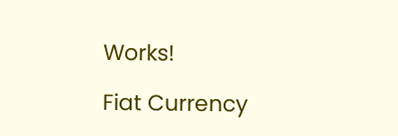Works!

Fiat Currency